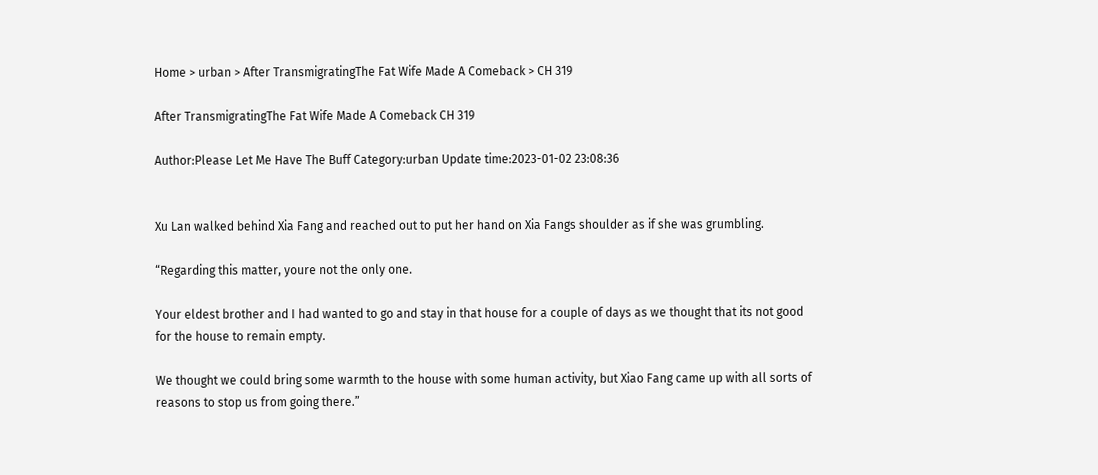Home > urban > After TransmigratingThe Fat Wife Made A Comeback > CH 319

After TransmigratingThe Fat Wife Made A Comeback CH 319

Author:Please Let Me Have The Buff Category:urban Update time:2023-01-02 23:08:36


Xu Lan walked behind Xia Fang and reached out to put her hand on Xia Fangs shoulder as if she was grumbling.

“Regarding this matter, youre not the only one.

Your eldest brother and I had wanted to go and stay in that house for a couple of days as we thought that its not good for the house to remain empty.

We thought we could bring some warmth to the house with some human activity, but Xiao Fang came up with all sorts of reasons to stop us from going there.”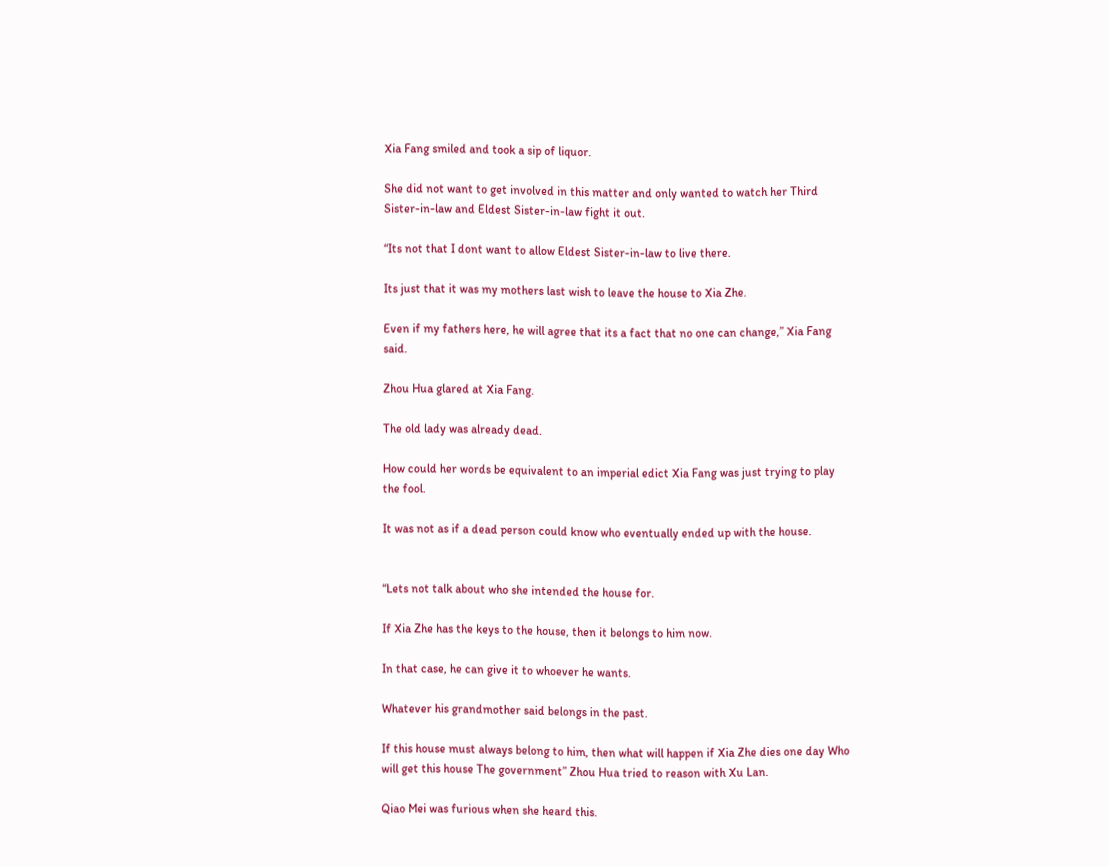Xia Fang smiled and took a sip of liquor.

She did not want to get involved in this matter and only wanted to watch her Third Sister-in-law and Eldest Sister-in-law fight it out.

“Its not that I dont want to allow Eldest Sister-in-law to live there.

Its just that it was my mothers last wish to leave the house to Xia Zhe.

Even if my fathers here, he will agree that its a fact that no one can change,” Xia Fang said.

Zhou Hua glared at Xia Fang.

The old lady was already dead.

How could her words be equivalent to an imperial edict Xia Fang was just trying to play the fool.

It was not as if a dead person could know who eventually ended up with the house.


“Lets not talk about who she intended the house for.

If Xia Zhe has the keys to the house, then it belongs to him now.

In that case, he can give it to whoever he wants.

Whatever his grandmother said belongs in the past.

If this house must always belong to him, then what will happen if Xia Zhe dies one day Who will get this house The government” Zhou Hua tried to reason with Xu Lan.

Qiao Mei was furious when she heard this.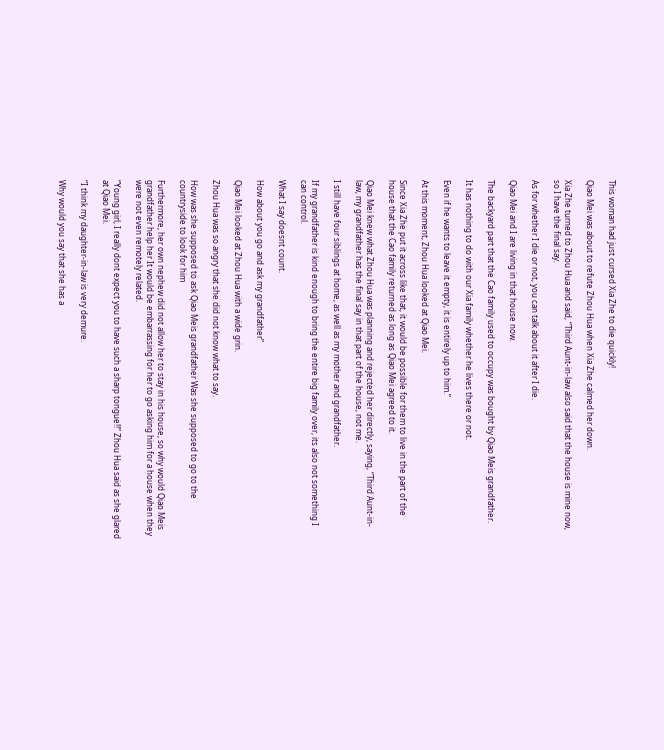This woman had just cursed Xia Zhe to die quickly!

Qiao Mei was about to refute Zhou Hua when Xia Zhe calmed her down.

Xia Zhe turned to Zhou Hua and said, “Third Aunt-in-law also said that the house is mine now, so I have the final say.

As for whether I die or not, you can talk about it after I die.

Qiao Mei and I are living in that house now.

The backyard part that the Cao family used to occupy was bought by Qiao Meis grandfather.

It has nothing to do with our Xia family whether he lives there or not.

Even if he wants to leave it empty, it is entirely up to him.”

At this moment, Zhou Hua looked at Qiao Mei.

Since Xia Zhe put it across like that, it would be possible for them to live in the part of the house that the Cao family returned as long as Qiao Mei agreed to it.

Qiao Mei knew what Zhou Hua was planning and rejected her directly, saying, “Third Aunt-in-law, my grandfather has the final say in that part of the house, not me.

I still have four siblings at home, as well as my mother and grandfather.

If my grandfather is kind enough to bring the entire big family over, its also not something I can control.

What I say doesnt count.

How about you go and ask my grandfather”

Qiao Mei looked at Zhou Hua with a wide grin.

Zhou Hua was so angry that she did not know what to say.

How was she supposed to ask Qiao Meis grandfather Was she supposed to go to the countryside to look for him

Furthermore, her own nephew did not allow her to stay in his house, so why would Qiao Meis grandfather help her It would be embarrassing for her to go asking him for a house when they were not even remotely related.

“Young girl, I really dont expect you to have such a sharp tongue!!” Zhou Hua said as she glared at Qiao Mei.

“I think my daughter-in-law is very demure.

Why would you say that she has a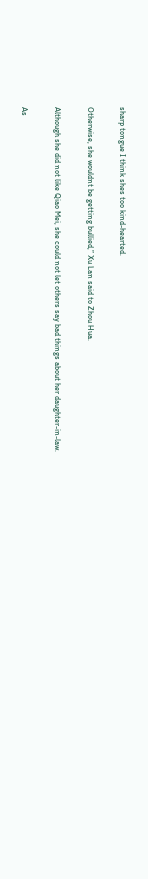sharp tongue I think shes too kind-hearted.

Otherwise, she wouldnt be getting bullied,” Xu Lan said to Zhou Hua.

Although she did not like Qiao Mei, she could not let others say bad things about her daughter-in-law.

As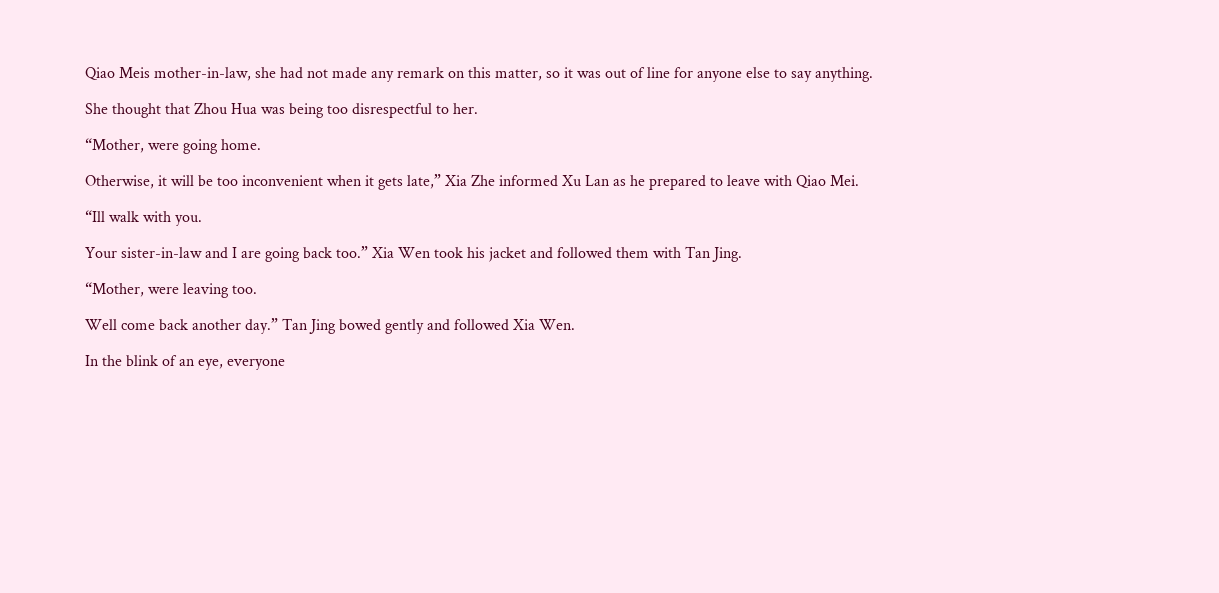Qiao Meis mother-in-law, she had not made any remark on this matter, so it was out of line for anyone else to say anything.

She thought that Zhou Hua was being too disrespectful to her.

“Mother, were going home.

Otherwise, it will be too inconvenient when it gets late,” Xia Zhe informed Xu Lan as he prepared to leave with Qiao Mei.

“Ill walk with you.

Your sister-in-law and I are going back too.” Xia Wen took his jacket and followed them with Tan Jing.

“Mother, were leaving too.

Well come back another day.” Tan Jing bowed gently and followed Xia Wen.

In the blink of an eye, everyone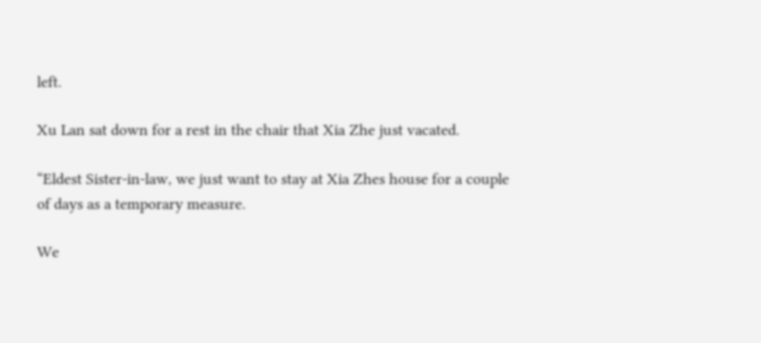left.

Xu Lan sat down for a rest in the chair that Xia Zhe just vacated.

“Eldest Sister-in-law, we just want to stay at Xia Zhes house for a couple of days as a temporary measure.

We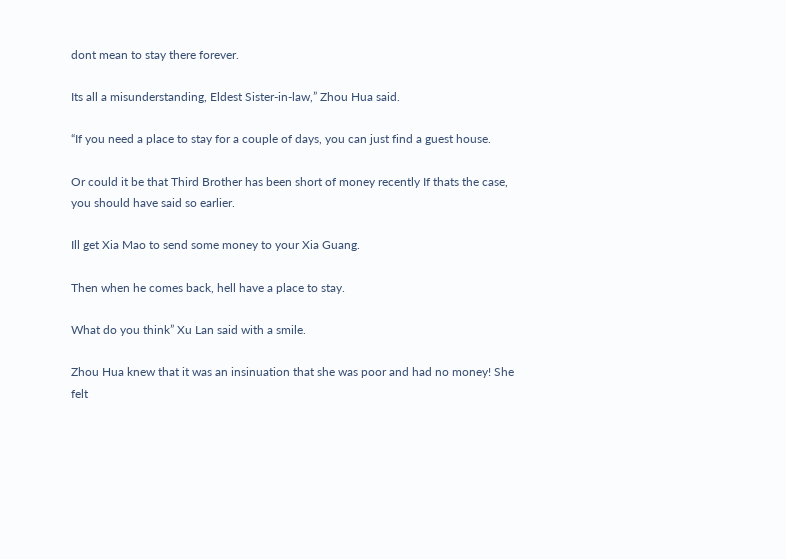dont mean to stay there forever.

Its all a misunderstanding, Eldest Sister-in-law,” Zhou Hua said.

“If you need a place to stay for a couple of days, you can just find a guest house.

Or could it be that Third Brother has been short of money recently If thats the case, you should have said so earlier.

Ill get Xia Mao to send some money to your Xia Guang.

Then when he comes back, hell have a place to stay.

What do you think” Xu Lan said with a smile.

Zhou Hua knew that it was an insinuation that she was poor and had no money! She felt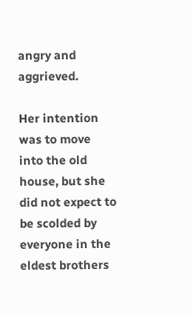angry and aggrieved.

Her intention was to move into the old house, but she did not expect to be scolded by everyone in the eldest brothers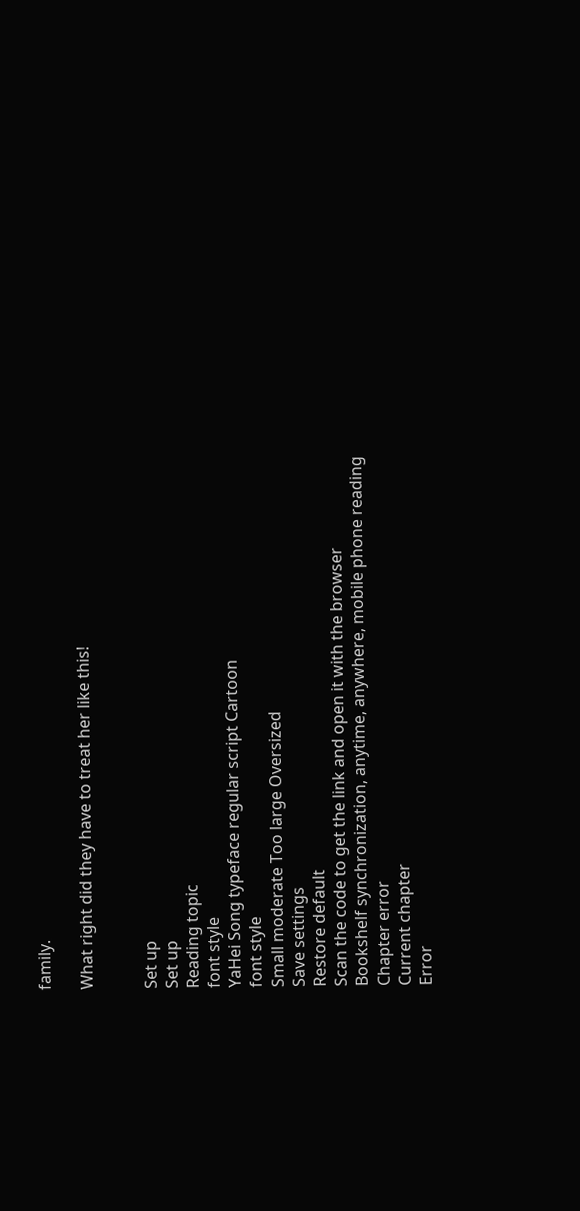family.

What right did they have to treat her like this!


Set up
Set up
Reading topic
font style
YaHei Song typeface regular script Cartoon
font style
Small moderate Too large Oversized
Save settings
Restore default
Scan the code to get the link and open it with the browser
Bookshelf synchronization, anytime, anywhere, mobile phone reading
Chapter error
Current chapter
Error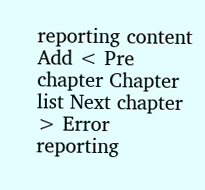reporting content
Add < Pre chapter Chapter list Next chapter > Error reporting